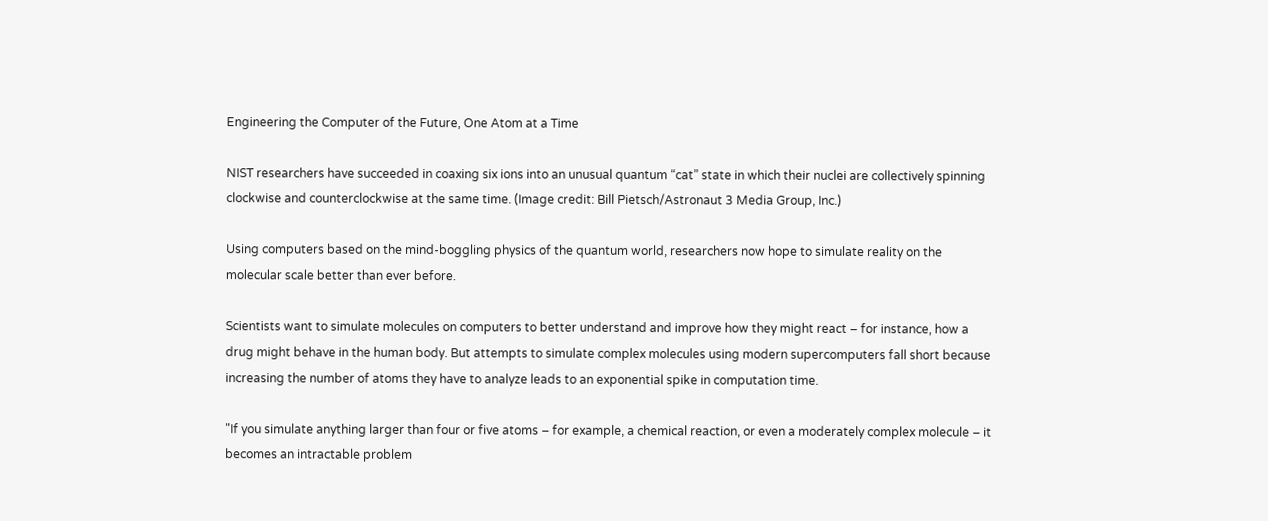Engineering the Computer of the Future, One Atom at a Time

NIST researchers have succeeded in coaxing six ions into an unusual quantum “cat” state in which their nuclei are collectively spinning clockwise and counterclockwise at the same time. (Image credit: Bill Pietsch/Astronaut 3 Media Group, Inc.)

Using computers based on the mind-boggling physics of the quantum world, researchers now hope to simulate reality on the molecular scale better than ever before.

Scientists want to simulate molecules on computers to better understand and improve how they might react – for instance, how a drug might behave in the human body. But attempts to simulate complex molecules using modern supercomputers fall short because increasing the number of atoms they have to analyze leads to an exponential spike in computation time.

"If you simulate anything larger than four or five atoms – for example, a chemical reaction, or even a moderately complex molecule – it becomes an intractable problem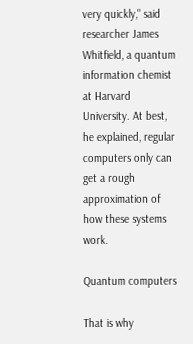very quickly," said researcher James Whitfield, a quantum information chemist at Harvard University. At best, he explained, regular computers only can get a rough approximation of how these systems work.

Quantum computers

That is why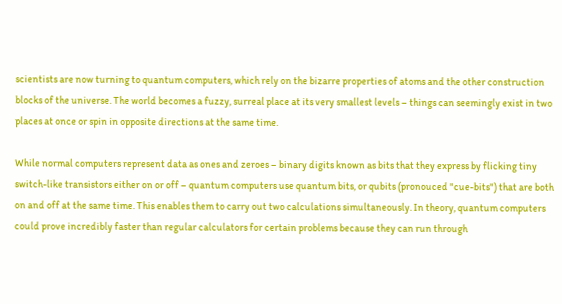scientists are now turning to quantum computers, which rely on the bizarre properties of atoms and the other construction blocks of the universe. The world becomes a fuzzy, surreal place at its very smallest levels – things can seemingly exist in two places at once or spin in opposite directions at the same time.

While normal computers represent data as ones and zeroes – binary digits known as bits that they express by flicking tiny switch-like transistors either on or off – quantum computers use quantum bits, or qubits (pronouced "cue-bits") that are both on and off at the same time. This enables them to carry out two calculations simultaneously. In theory, quantum computers could prove incredibly faster than regular calculators for certain problems because they can run through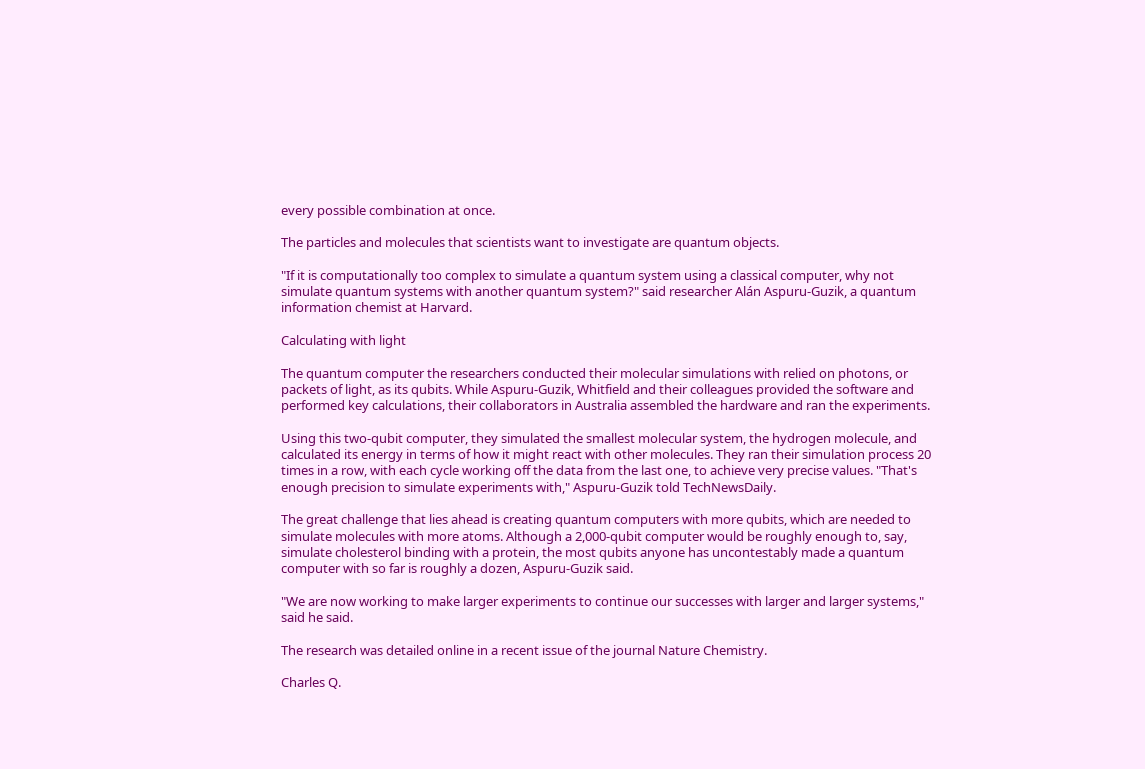every possible combination at once.

The particles and molecules that scientists want to investigate are quantum objects.

"If it is computationally too complex to simulate a quantum system using a classical computer, why not simulate quantum systems with another quantum system?" said researcher Alán Aspuru-Guzik, a quantum information chemist at Harvard.

Calculating with light

The quantum computer the researchers conducted their molecular simulations with relied on photons, or packets of light, as its qubits. While Aspuru-Guzik, Whitfield and their colleagues provided the software and performed key calculations, their collaborators in Australia assembled the hardware and ran the experiments.

Using this two-qubit computer, they simulated the smallest molecular system, the hydrogen molecule, and calculated its energy in terms of how it might react with other molecules. They ran their simulation process 20 times in a row, with each cycle working off the data from the last one, to achieve very precise values. "That's enough precision to simulate experiments with," Aspuru-Guzik told TechNewsDaily.

The great challenge that lies ahead is creating quantum computers with more qubits, which are needed to simulate molecules with more atoms. Although a 2,000-qubit computer would be roughly enough to, say, simulate cholesterol binding with a protein, the most qubits anyone has uncontestably made a quantum computer with so far is roughly a dozen, Aspuru-Guzik said.

"We are now working to make larger experiments to continue our successes with larger and larger systems," said he said.

The research was detailed online in a recent issue of the journal Nature Chemistry.

Charles Q.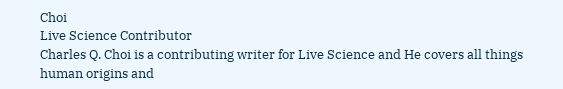Choi
Live Science Contributor
Charles Q. Choi is a contributing writer for Live Science and He covers all things human origins and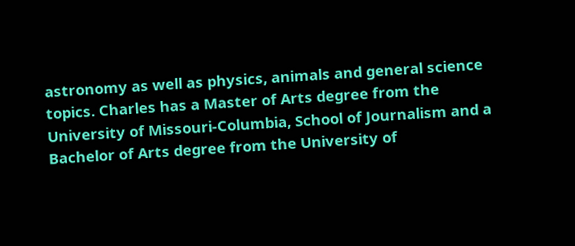astronomy as well as physics, animals and general science topics. Charles has a Master of Arts degree from the University of Missouri-Columbia, School of Journalism and a Bachelor of Arts degree from the University of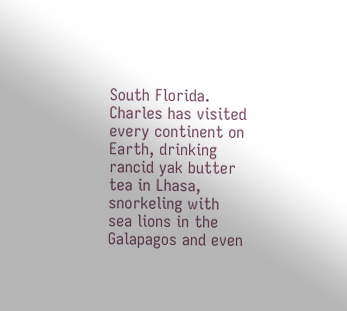South Florida. Charles has visited every continent on Earth, drinking rancid yak butter tea in Lhasa, snorkeling with sea lions in the Galapagos and even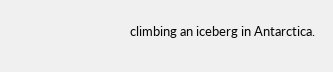climbing an iceberg in Antarctica.